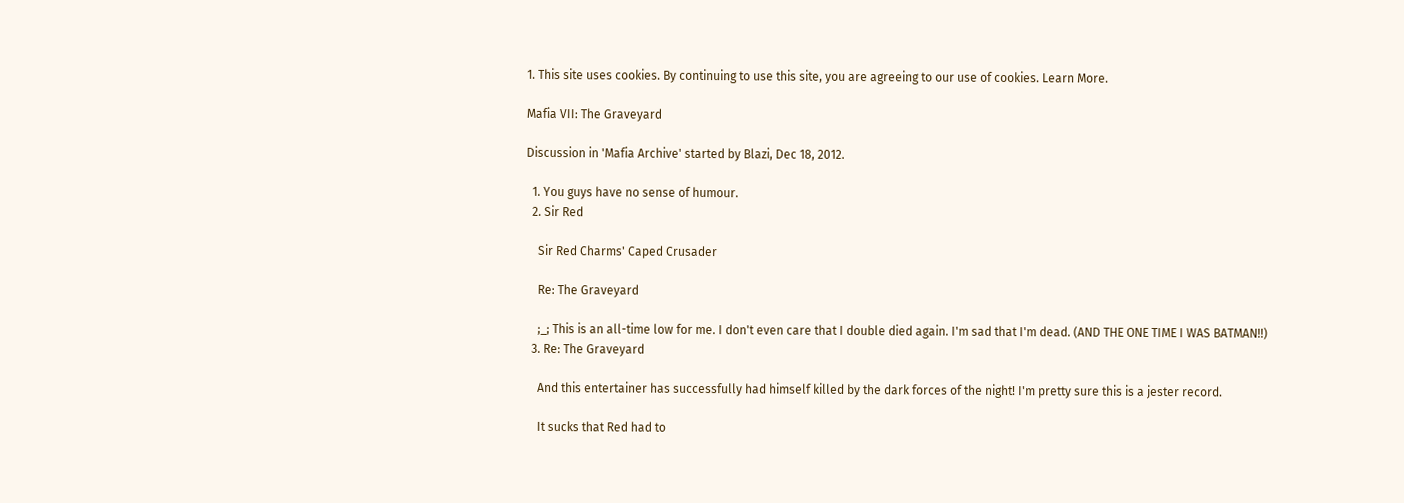1. This site uses cookies. By continuing to use this site, you are agreeing to our use of cookies. Learn More.

Mafia VII: The Graveyard

Discussion in 'Mafia Archive' started by Blazi, Dec 18, 2012.

  1. You guys have no sense of humour.
  2. Sir Red

    Sir Red Charms' Caped Crusader

    Re: The Graveyard

    ;_; This is an all-time low for me. I don't even care that I double died again. I'm sad that I'm dead. (AND THE ONE TIME I WAS BATMAN!!)
  3. Re: The Graveyard

    And this entertainer has successfully had himself killed by the dark forces of the night! I'm pretty sure this is a jester record.

    It sucks that Red had to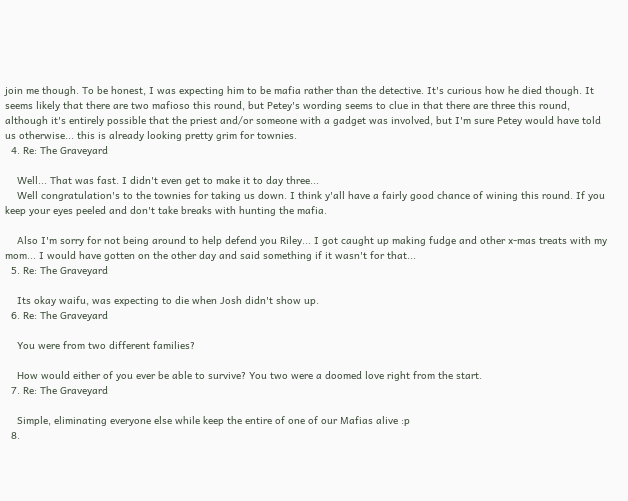join me though. To be honest, I was expecting him to be mafia rather than the detective. It's curious how he died though. It seems likely that there are two mafioso this round, but Petey's wording seems to clue in that there are three this round, although it's entirely possible that the priest and/or someone with a gadget was involved, but I'm sure Petey would have told us otherwise... this is already looking pretty grim for townies.
  4. Re: The Graveyard

    Well... That was fast. I didn't even get to make it to day three...
    Well congratulation's to the townies for taking us down. I think y'all have a fairly good chance of wining this round. If you keep your eyes peeled and don't take breaks with hunting the mafia.

    Also I'm sorry for not being around to help defend you Riley... I got caught up making fudge and other x-mas treats with my mom... I would have gotten on the other day and said something if it wasn't for that...
  5. Re: The Graveyard

    Its okay waifu, was expecting to die when Josh didn't show up.
  6. Re: The Graveyard

    You were from two different families?

    How would either of you ever be able to survive? You two were a doomed love right from the start.
  7. Re: The Graveyard

    Simple, eliminating everyone else while keep the entire of one of our Mafias alive :p
  8.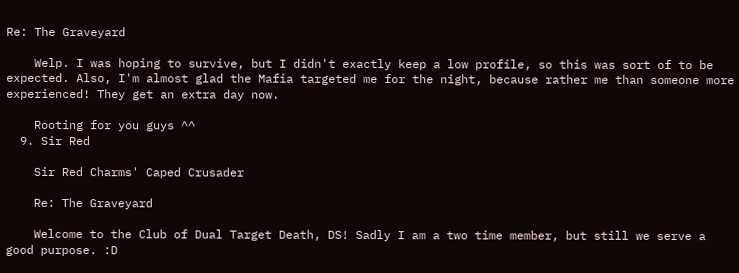Re: The Graveyard

    Welp. I was hoping to survive, but I didn't exactly keep a low profile, so this was sort of to be expected. Also, I'm almost glad the Mafia targeted me for the night, because rather me than someone more experienced! They get an extra day now.

    Rooting for you guys ^^
  9. Sir Red

    Sir Red Charms' Caped Crusader

    Re: The Graveyard

    Welcome to the Club of Dual Target Death, DS! Sadly I am a two time member, but still we serve a good purpose. :D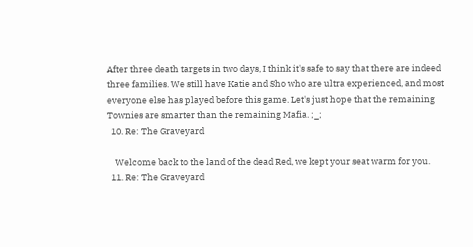After three death targets in two days, I think it's safe to say that there are indeed three families. We still have Katie and Sho who are ultra experienced, and most everyone else has played before this game. Let's just hope that the remaining Townies are smarter than the remaining Mafia. ;_;
  10. Re: The Graveyard

    Welcome back to the land of the dead Red, we kept your seat warm for you.
  11. Re: The Graveyard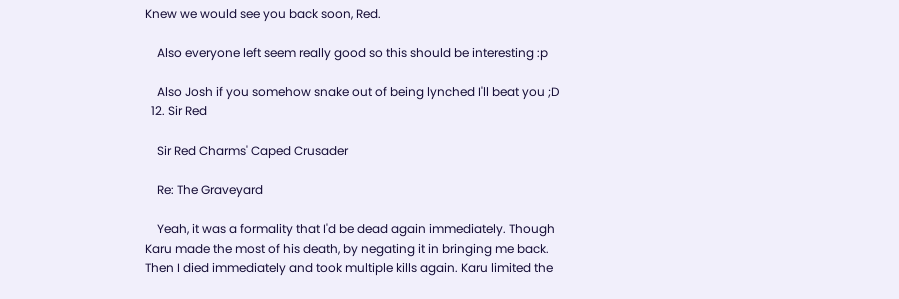Knew we would see you back soon, Red.

    Also everyone left seem really good so this should be interesting :p

    Also Josh if you somehow snake out of being lynched I'll beat you ;D
  12. Sir Red

    Sir Red Charms' Caped Crusader

    Re: The Graveyard

    Yeah, it was a formality that I'd be dead again immediately. Though Karu made the most of his death, by negating it in bringing me back. Then I died immediately and took multiple kills again. Karu limited the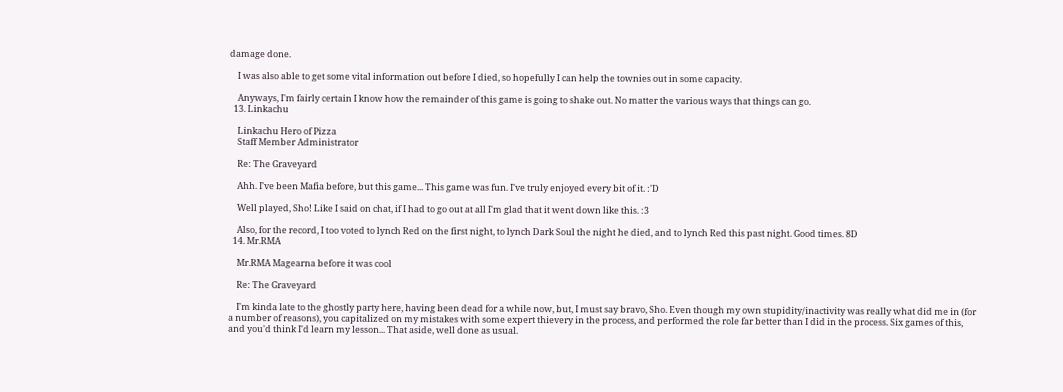damage done.

    I was also able to get some vital information out before I died, so hopefully I can help the townies out in some capacity.

    Anyways, I'm fairly certain I know how the remainder of this game is going to shake out. No matter the various ways that things can go.
  13. Linkachu

    Linkachu Hero of Pizza
    Staff Member Administrator

    Re: The Graveyard

    Ahh. I've been Mafia before, but this game... This game was fun. I've truly enjoyed every bit of it. :'D

    Well played, Sho! Like I said on chat, if I had to go out at all I'm glad that it went down like this. :3

    Also, for the record, I too voted to lynch Red on the first night, to lynch Dark Soul the night he died, and to lynch Red this past night. Good times. 8D
  14. Mr.RMA

    Mr.RMA Magearna before it was cool

    Re: The Graveyard

    I'm kinda late to the ghostly party here, having been dead for a while now, but, I must say bravo, Sho. Even though my own stupidity/inactivity was really what did me in (for a number of reasons), you capitalized on my mistakes with some expert thievery in the process, and performed the role far better than I did in the process. Six games of this, and you'd think I'd learn my lesson... That aside, well done as usual.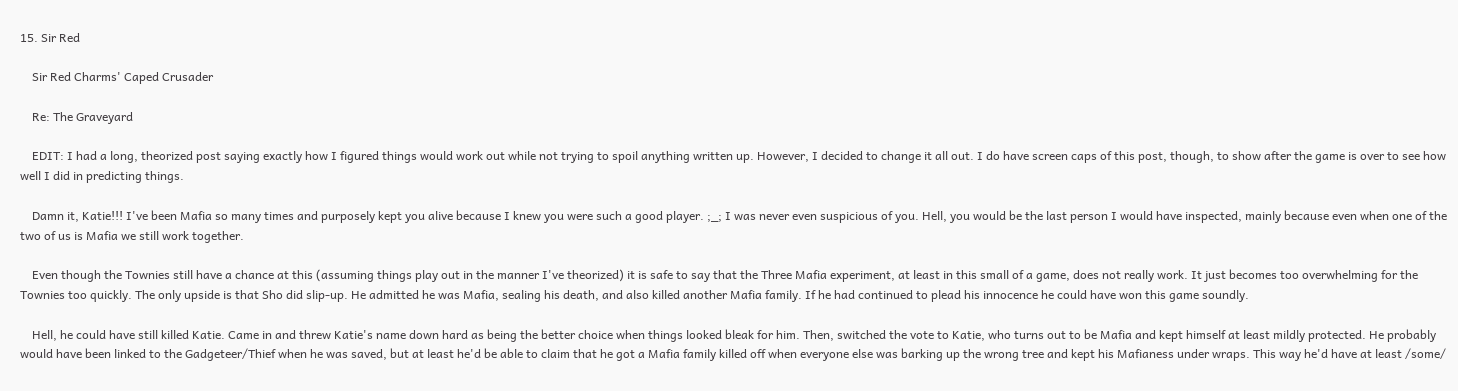15. Sir Red

    Sir Red Charms' Caped Crusader

    Re: The Graveyard

    EDIT: I had a long, theorized post saying exactly how I figured things would work out while not trying to spoil anything written up. However, I decided to change it all out. I do have screen caps of this post, though, to show after the game is over to see how well I did in predicting things.

    Damn it, Katie!!! I've been Mafia so many times and purposely kept you alive because I knew you were such a good player. ;_; I was never even suspicious of you. Hell, you would be the last person I would have inspected, mainly because even when one of the two of us is Mafia we still work together.

    Even though the Townies still have a chance at this (assuming things play out in the manner I've theorized) it is safe to say that the Three Mafia experiment, at least in this small of a game, does not really work. It just becomes too overwhelming for the Townies too quickly. The only upside is that Sho did slip-up. He admitted he was Mafia, sealing his death, and also killed another Mafia family. If he had continued to plead his innocence he could have won this game soundly.

    Hell, he could have still killed Katie. Came in and threw Katie's name down hard as being the better choice when things looked bleak for him. Then, switched the vote to Katie, who turns out to be Mafia and kept himself at least mildly protected. He probably would have been linked to the Gadgeteer/Thief when he was saved, but at least he'd be able to claim that he got a Mafia family killed off when everyone else was barking up the wrong tree and kept his Mafianess under wraps. This way he'd have at least /some/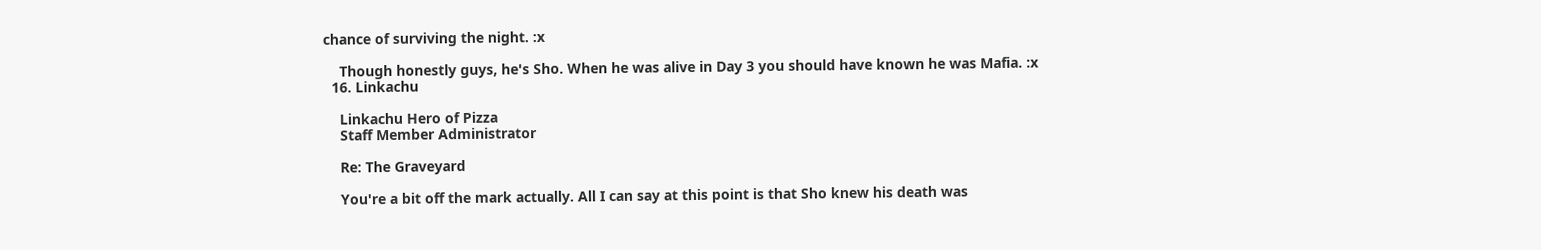chance of surviving the night. :x

    Though honestly guys, he's Sho. When he was alive in Day 3 you should have known he was Mafia. :x
  16. Linkachu

    Linkachu Hero of Pizza
    Staff Member Administrator

    Re: The Graveyard

    You're a bit off the mark actually. All I can say at this point is that Sho knew his death was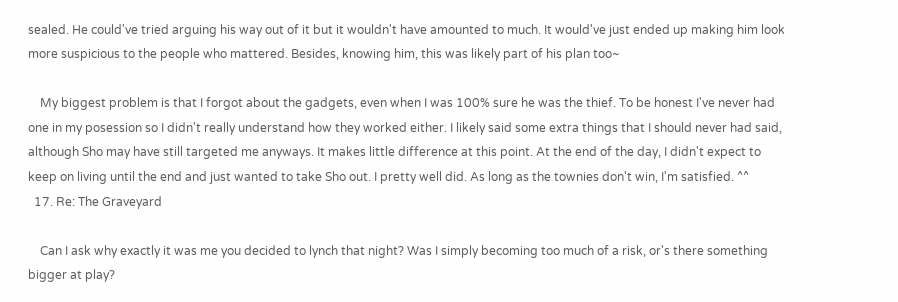sealed. He could've tried arguing his way out of it but it wouldn't have amounted to much. It would've just ended up making him look more suspicious to the people who mattered. Besides, knowing him, this was likely part of his plan too~

    My biggest problem is that I forgot about the gadgets, even when I was 100% sure he was the thief. To be honest I've never had one in my posession so I didn't really understand how they worked either. I likely said some extra things that I should never had said, although Sho may have still targeted me anyways. It makes little difference at this point. At the end of the day, I didn't expect to keep on living until the end and just wanted to take Sho out. I pretty well did. As long as the townies don't win, I'm satisfied. ^^
  17. Re: The Graveyard

    Can I ask why exactly it was me you decided to lynch that night? Was I simply becoming too much of a risk, or's there something bigger at play?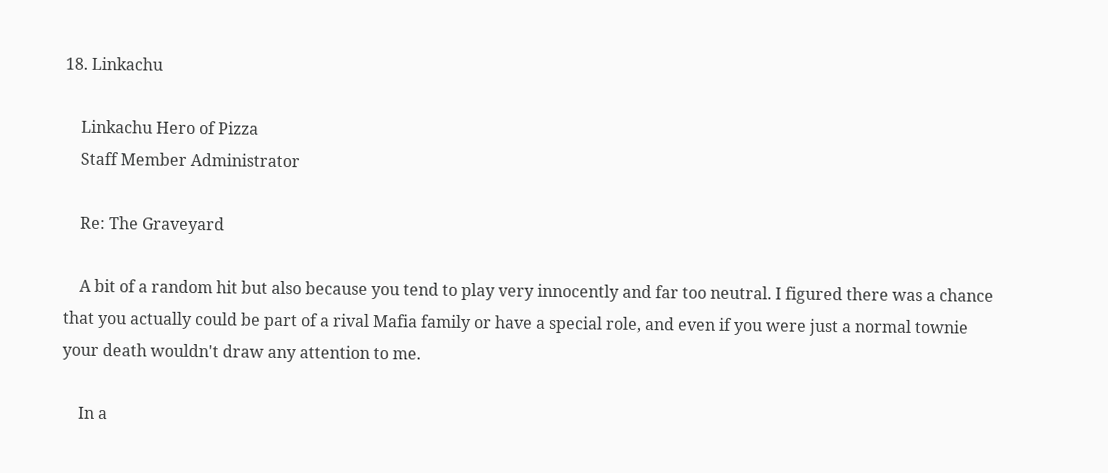18. Linkachu

    Linkachu Hero of Pizza
    Staff Member Administrator

    Re: The Graveyard

    A bit of a random hit but also because you tend to play very innocently and far too neutral. I figured there was a chance that you actually could be part of a rival Mafia family or have a special role, and even if you were just a normal townie your death wouldn't draw any attention to me.

    In a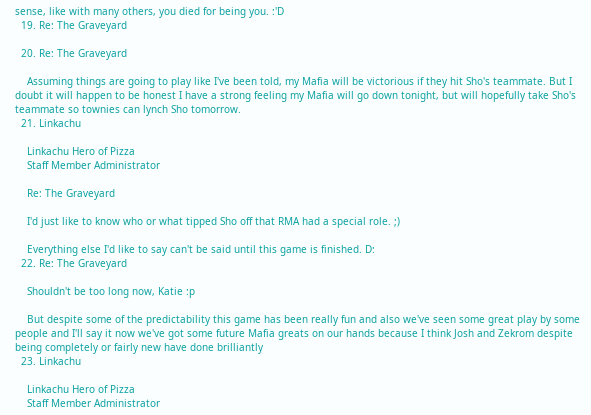sense, like with many others, you died for being you. :'D
  19. Re: The Graveyard

  20. Re: The Graveyard

    Assuming things are going to play like I've been told, my Mafia will be victorious if they hit Sho's teammate. But I doubt it will happen to be honest I have a strong feeling my Mafia will go down tonight, but will hopefully take Sho's teammate so townies can lynch Sho tomorrow.
  21. Linkachu

    Linkachu Hero of Pizza
    Staff Member Administrator

    Re: The Graveyard

    I'd just like to know who or what tipped Sho off that RMA had a special role. ;)

    Everything else I'd like to say can't be said until this game is finished. D:
  22. Re: The Graveyard

    Shouldn't be too long now, Katie :p

    But despite some of the predictability this game has been really fun and also we've seen some great play by some people and I'll say it now we've got some future Mafia greats on our hands because I think Josh and Zekrom despite being completely or fairly new have done brilliantly
  23. Linkachu

    Linkachu Hero of Pizza
    Staff Member Administrator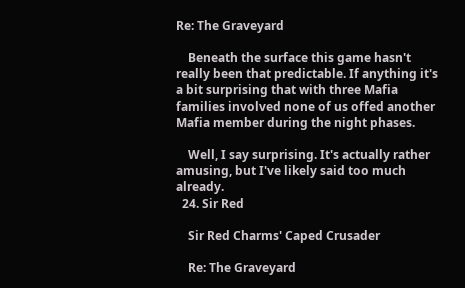Re: The Graveyard

    Beneath the surface this game hasn't really been that predictable. If anything it's a bit surprising that with three Mafia families involved none of us offed another Mafia member during the night phases.

    Well, I say surprising. It's actually rather amusing, but I've likely said too much already.
  24. Sir Red

    Sir Red Charms' Caped Crusader

    Re: The Graveyard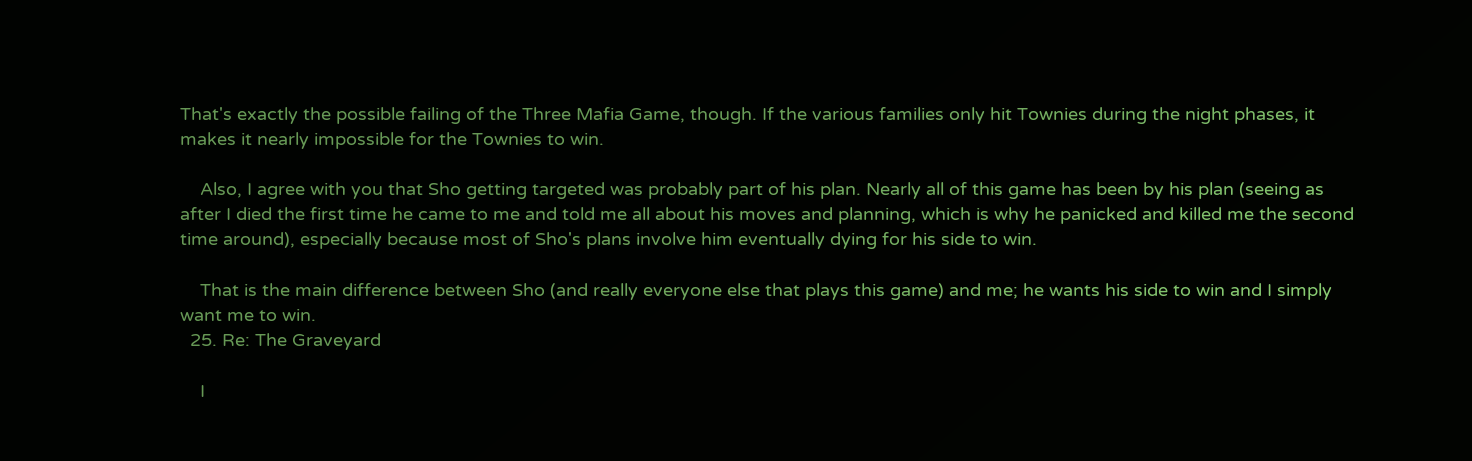That's exactly the possible failing of the Three Mafia Game, though. If the various families only hit Townies during the night phases, it makes it nearly impossible for the Townies to win.

    Also, I agree with you that Sho getting targeted was probably part of his plan. Nearly all of this game has been by his plan (seeing as after I died the first time he came to me and told me all about his moves and planning, which is why he panicked and killed me the second time around), especially because most of Sho's plans involve him eventually dying for his side to win.

    That is the main difference between Sho (and really everyone else that plays this game) and me; he wants his side to win and I simply want me to win.
  25. Re: The Graveyard

    I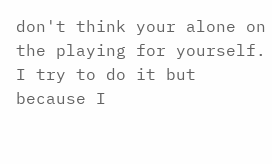don't think your alone on the playing for yourself. I try to do it but because I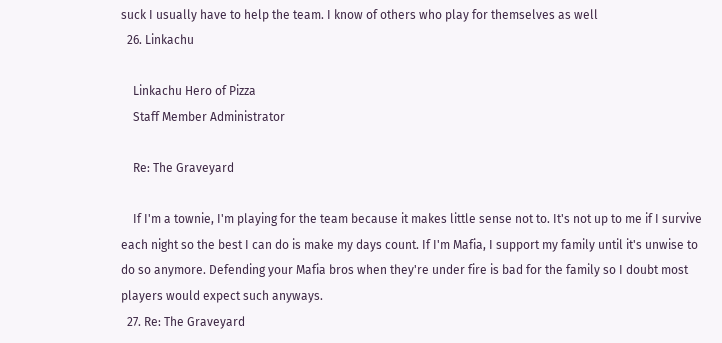suck I usually have to help the team. I know of others who play for themselves as well
  26. Linkachu

    Linkachu Hero of Pizza
    Staff Member Administrator

    Re: The Graveyard

    If I'm a townie, I'm playing for the team because it makes little sense not to. It's not up to me if I survive each night so the best I can do is make my days count. If I'm Mafia, I support my family until it's unwise to do so anymore. Defending your Mafia bros when they're under fire is bad for the family so I doubt most players would expect such anyways.
  27. Re: The Graveyard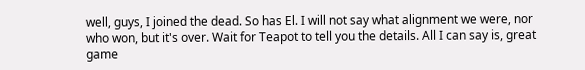well, guys, I joined the dead. So has El. I will not say what alignment we were, nor who won, but it's over. Wait for Teapot to tell you the details. All I can say is, great game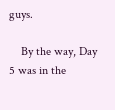guys.

    By the way, Day 5 was in the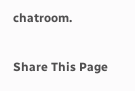chatroom.

Share This Page